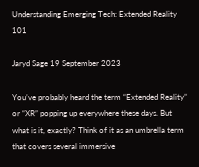Understanding Emerging Tech: Extended Reality 101

Jaryd Sage 19 September 2023

You’ve probably heard the term “Extended Reality” or “XR” popping up everywhere these days. But what is it, exactly? Think of it as an umbrella term that covers several immersive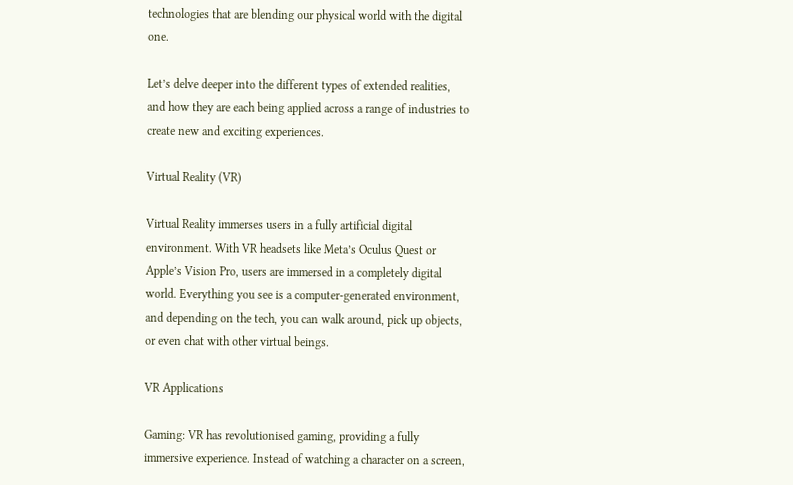technologies that are blending our physical world with the digital one.

Let’s delve deeper into the different types of extended realities, and how they are each being applied across a range of industries to create new and exciting experiences.

Virtual Reality (VR)

Virtual Reality immerses users in a fully artificial digital environment. With VR headsets like Meta’s Oculus Quest or Apple’s Vision Pro, users are immersed in a completely digital world. Everything you see is a computer-generated environment, and depending on the tech, you can walk around, pick up objects, or even chat with other virtual beings.

VR Applications

Gaming: VR has revolutionised gaming, providing a fully immersive experience. Instead of watching a character on a screen,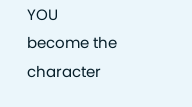YOU become the character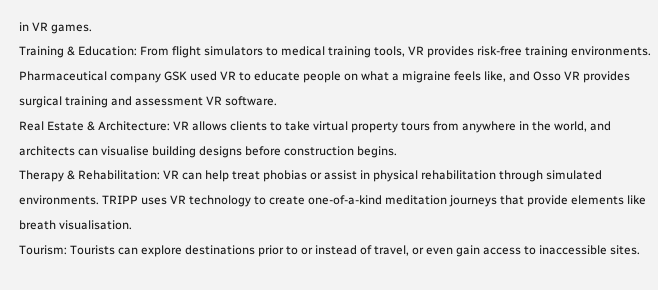in VR games.
Training & Education: From flight simulators to medical training tools, VR provides risk-free training environments. Pharmaceutical company GSK used VR to educate people on what a migraine feels like, and Osso VR provides surgical training and assessment VR software.
Real Estate & Architecture: VR allows clients to take virtual property tours from anywhere in the world, and architects can visualise building designs before construction begins.
Therapy & Rehabilitation: VR can help treat phobias or assist in physical rehabilitation through simulated environments. TRIPP uses VR technology to create one-of-a-kind meditation journeys that provide elements like breath visualisation.
Tourism: Tourists can explore destinations prior to or instead of travel, or even gain access to inaccessible sites.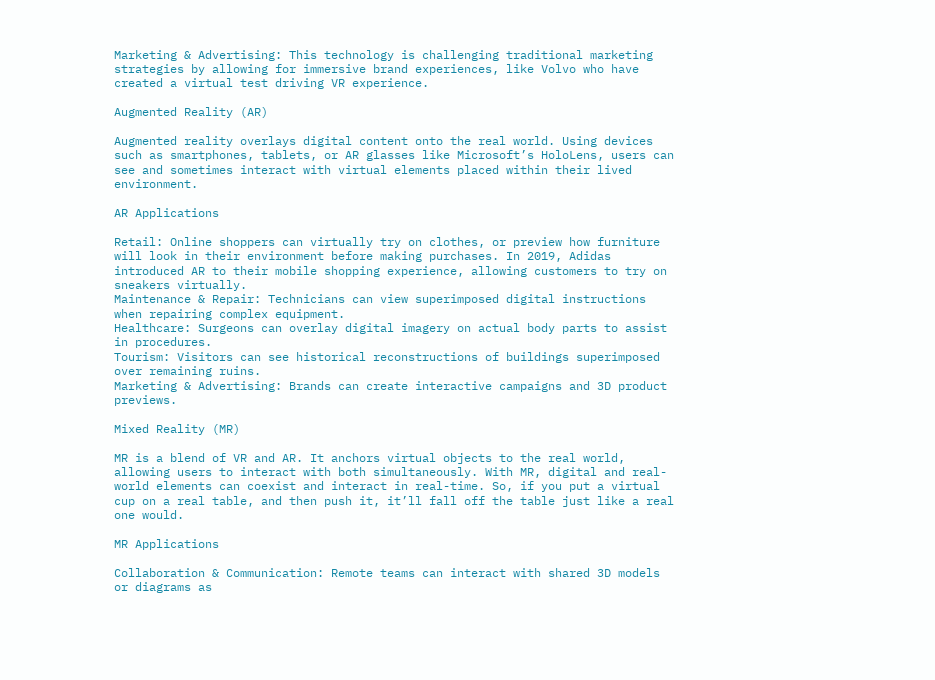Marketing & Advertising: This technology is challenging traditional marketing strategies by allowing for immersive brand experiences, like Volvo who have created a virtual test driving VR experience.

Augmented Reality (AR)

Augmented reality overlays digital content onto the real world. Using devices such as smartphones, tablets, or AR glasses like Microsoft’s HoloLens, users can see and sometimes interact with virtual elements placed within their lived environment.

AR Applications

Retail: Online shoppers can virtually try on clothes, or preview how furniture will look in their environment before making purchases. In 2019, Adidas introduced AR to their mobile shopping experience, allowing customers to try on sneakers virtually.
Maintenance & Repair: Technicians can view superimposed digital instructions when repairing complex equipment.
Healthcare: Surgeons can overlay digital imagery on actual body parts to assist in procedures.
Tourism: Visitors can see historical reconstructions of buildings superimposed over remaining ruins.
Marketing & Advertising: Brands can create interactive campaigns and 3D product previews.

Mixed Reality (MR)

MR is a blend of VR and AR. It anchors virtual objects to the real world, allowing users to interact with both simultaneously. With MR, digital and real-world elements can coexist and interact in real-time. So, if you put a virtual cup on a real table, and then push it, it’ll fall off the table just like a real one would.

MR Applications

Collaboration & Communication: Remote teams can interact with shared 3D models or diagrams as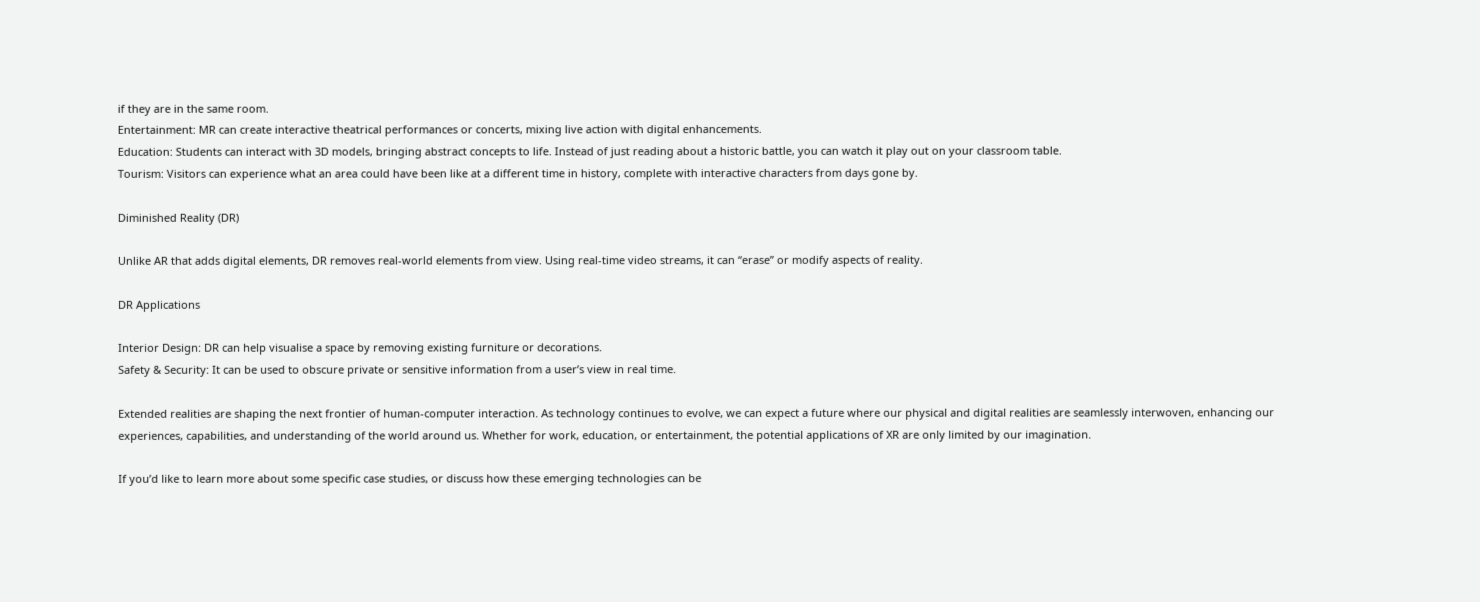if they are in the same room.
Entertainment: MR can create interactive theatrical performances or concerts, mixing live action with digital enhancements.
Education: Students can interact with 3D models, bringing abstract concepts to life. Instead of just reading about a historic battle, you can watch it play out on your classroom table.
Tourism: Visitors can experience what an area could have been like at a different time in history, complete with interactive characters from days gone by.

Diminished Reality (DR)

Unlike AR that adds digital elements, DR removes real-world elements from view. Using real-time video streams, it can “erase” or modify aspects of reality.

DR Applications

Interior Design: DR can help visualise a space by removing existing furniture or decorations.
Safety & Security: It can be used to obscure private or sensitive information from a user’s view in real time.

Extended realities are shaping the next frontier of human-computer interaction. As technology continues to evolve, we can expect a future where our physical and digital realities are seamlessly interwoven, enhancing our experiences, capabilities, and understanding of the world around us. Whether for work, education, or entertainment, the potential applications of XR are only limited by our imagination.

If you’d like to learn more about some specific case studies, or discuss how these emerging technologies can be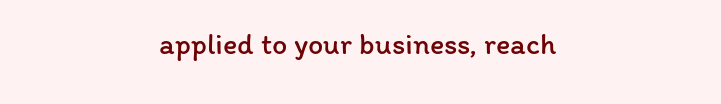applied to your business, reach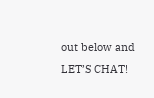out below and LET’S CHAT!